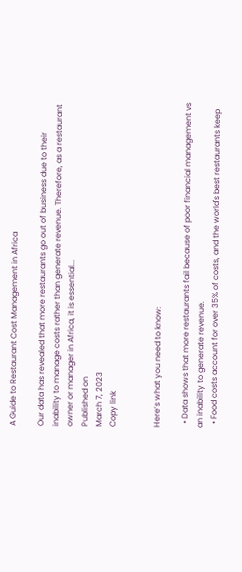A Guide to Restaurant Cost Management in Africa

Our data has revealed that more restaurants go out of business due to their inability to manage costs rather than generate revenue. Therefore, as a restaurant owner or manager in Africa, it is essential...
Published on
March 7, 2023
Copy link


Here’s what you need to know:

  • Data shows that more restaurants fail because of poor financial management vs an inability to generate revenue.
  • Food costs account for over 35% of costs, and the world's best restaurants keep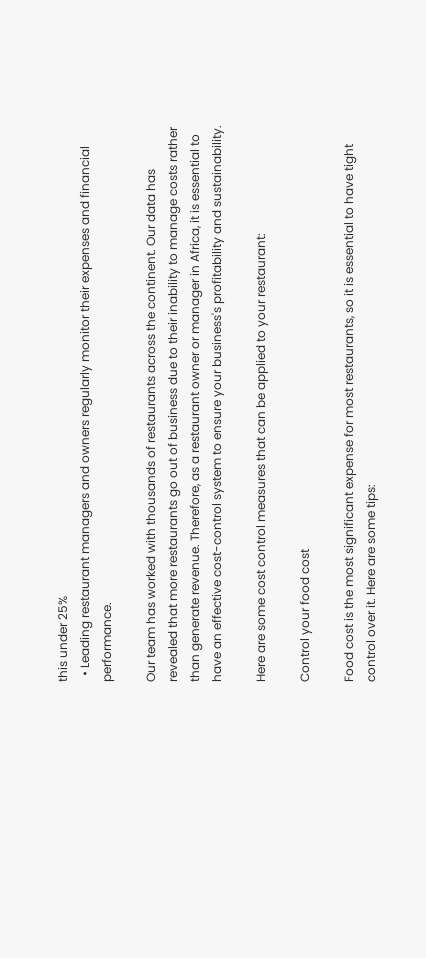this under 25%
  • Leading restaurant managers and owners regularly monitor their expenses and financial performance.

Our team has worked with thousands of restaurants across the continent. Our data has revealed that more restaurants go out of business due to their inability to manage costs rather than generate revenue. Therefore, as a restaurant owner or manager in Africa, it is essential to have an effective cost-control system to ensure your business's profitability and sustainability.

Here are some cost control measures that can be applied to your restaurant:

Control your food cost

Food cost is the most significant expense for most restaurants, so it is essential to have tight control over it. Here are some tips: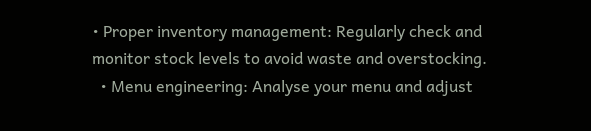• Proper inventory management: Regularly check and monitor stock levels to avoid waste and overstocking.
  • Menu engineering: Analyse your menu and adjust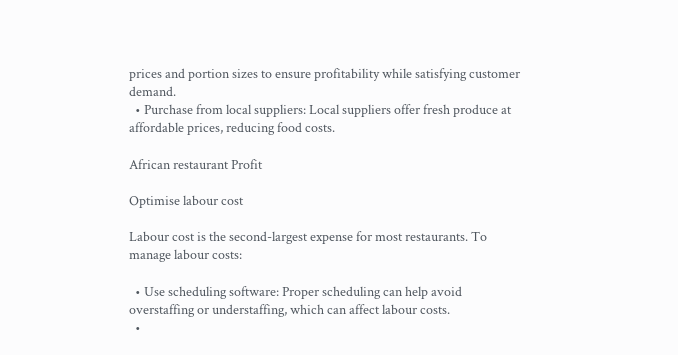prices and portion sizes to ensure profitability while satisfying customer demand.
  • Purchase from local suppliers: Local suppliers offer fresh produce at affordable prices, reducing food costs.

African restaurant Profit

Optimise labour cost

Labour cost is the second-largest expense for most restaurants. To manage labour costs:

  • Use scheduling software: Proper scheduling can help avoid overstaffing or understaffing, which can affect labour costs.
  •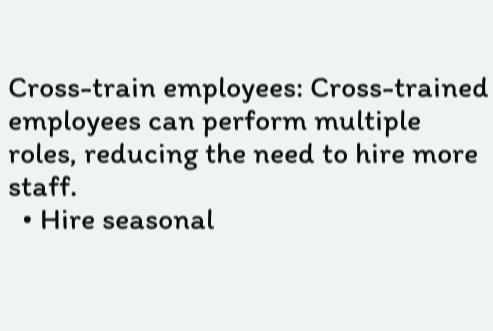Cross-train employees: Cross-trained employees can perform multiple roles, reducing the need to hire more staff.
  • Hire seasonal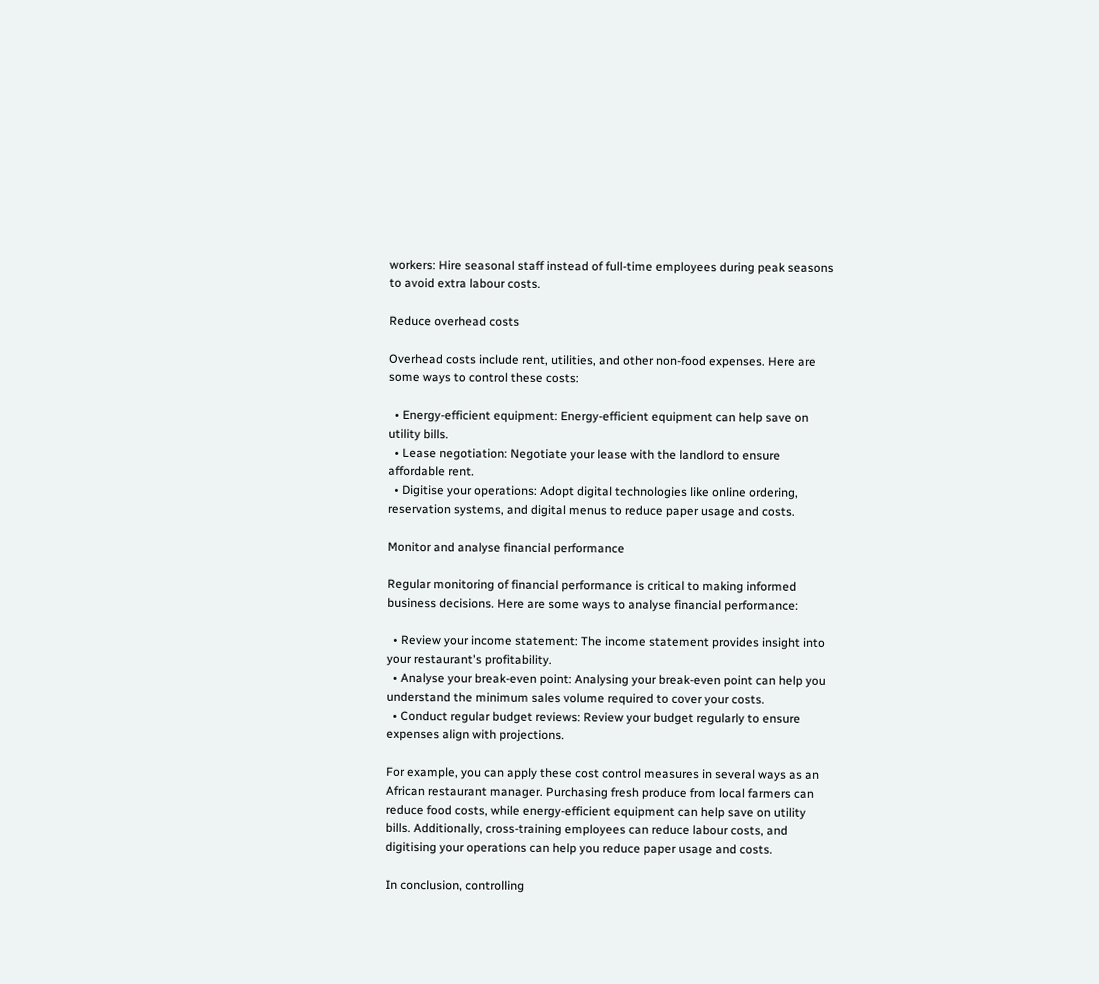workers: Hire seasonal staff instead of full-time employees during peak seasons to avoid extra labour costs.

Reduce overhead costs

Overhead costs include rent, utilities, and other non-food expenses. Here are some ways to control these costs:

  • Energy-efficient equipment: Energy-efficient equipment can help save on utility bills.
  • Lease negotiation: Negotiate your lease with the landlord to ensure affordable rent.
  • Digitise your operations: Adopt digital technologies like online ordering, reservation systems, and digital menus to reduce paper usage and costs.

Monitor and analyse financial performance

Regular monitoring of financial performance is critical to making informed business decisions. Here are some ways to analyse financial performance:

  • Review your income statement: The income statement provides insight into your restaurant's profitability.
  • Analyse your break-even point: Analysing your break-even point can help you understand the minimum sales volume required to cover your costs.
  • Conduct regular budget reviews: Review your budget regularly to ensure expenses align with projections.

For example, you can apply these cost control measures in several ways as an African restaurant manager. Purchasing fresh produce from local farmers can reduce food costs, while energy-efficient equipment can help save on utility bills. Additionally, cross-training employees can reduce labour costs, and digitising your operations can help you reduce paper usage and costs.

In conclusion, controlling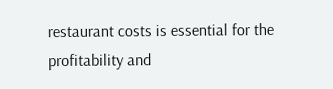restaurant costs is essential for the profitability and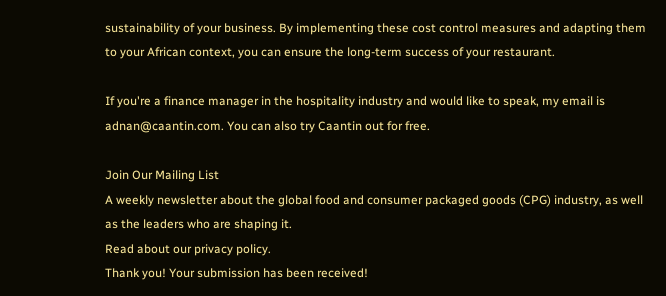sustainability of your business. By implementing these cost control measures and adapting them to your African context, you can ensure the long-term success of your restaurant.

If you're a finance manager in the hospitality industry and would like to speak, my email is adnan@caantin.com. You can also try Caantin out for free.

Join Our Mailing List
A weekly newsletter about the global food and consumer packaged goods (CPG) industry, as well as the leaders who are shaping it.
Read about our privacy policy.
Thank you! Your submission has been received!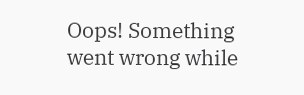Oops! Something went wrong while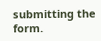submitting the form.